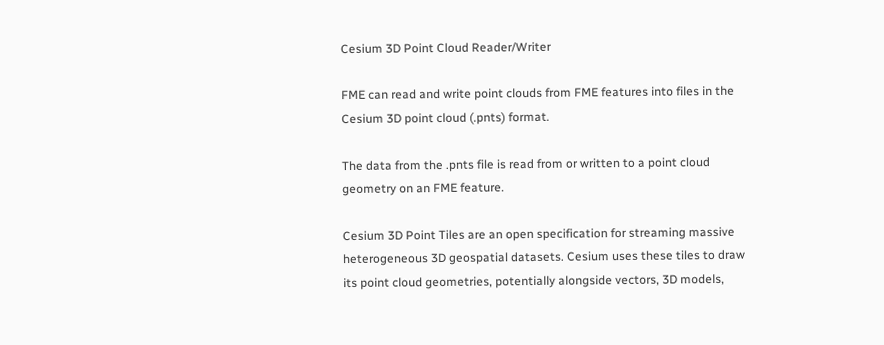Cesium 3D Point Cloud Reader/Writer

FME can read and write point clouds from FME features into files in the Cesium 3D point cloud (.pnts) format.

The data from the .pnts file is read from or written to a point cloud geometry on an FME feature.

Cesium 3D Point Tiles are an open specification for streaming massive heterogeneous 3D geospatial datasets. Cesium uses these tiles to draw its point cloud geometries, potentially alongside vectors, 3D models,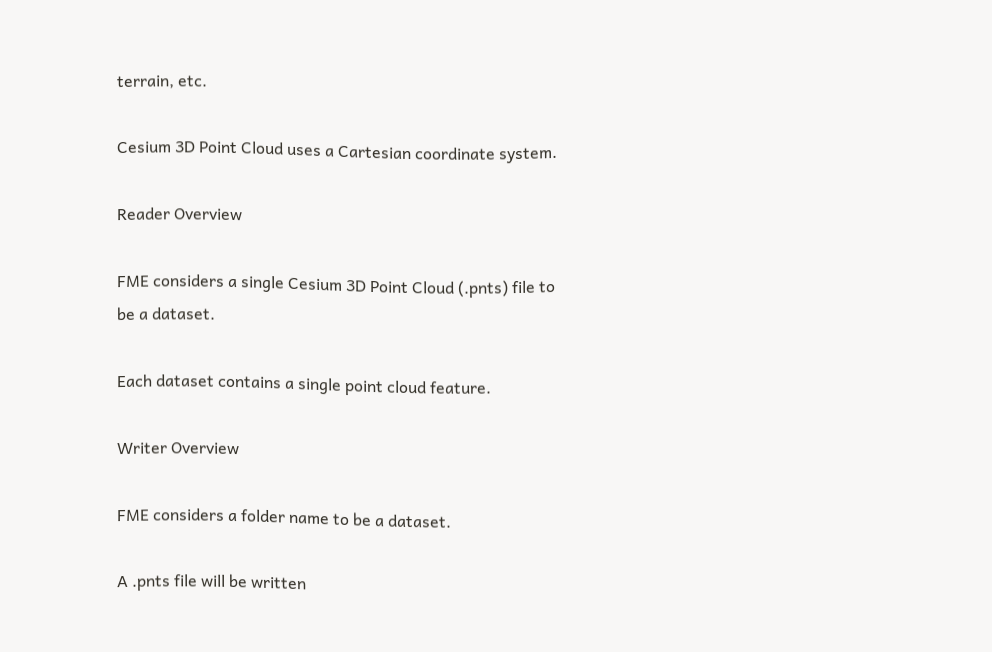terrain, etc.

Cesium 3D Point Cloud uses a Cartesian coordinate system.

Reader Overview

FME considers a single Cesium 3D Point Cloud (.pnts) file to be a dataset.

Each dataset contains a single point cloud feature.

Writer Overview

FME considers a folder name to be a dataset.

A .pnts file will be written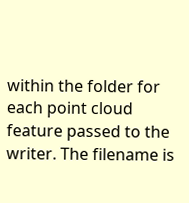within the folder for each point cloud feature passed to the writer. The filename is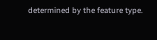determined by the feature type.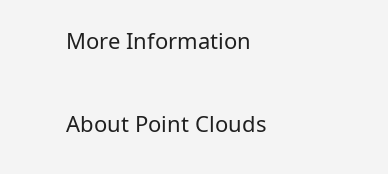More Information

About Point Clouds